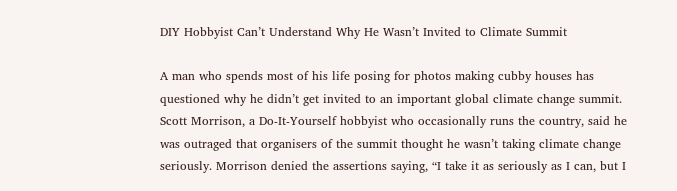DIY Hobbyist Can’t Understand Why He Wasn’t Invited to Climate Summit

A man who spends most of his life posing for photos making cubby houses has questioned why he didn’t get invited to an important global climate change summit. Scott Morrison, a Do-It-Yourself hobbyist who occasionally runs the country, said he was outraged that organisers of the summit thought he wasn’t taking climate change seriously. Morrison denied the assertions saying, “I take it as seriously as I can, but I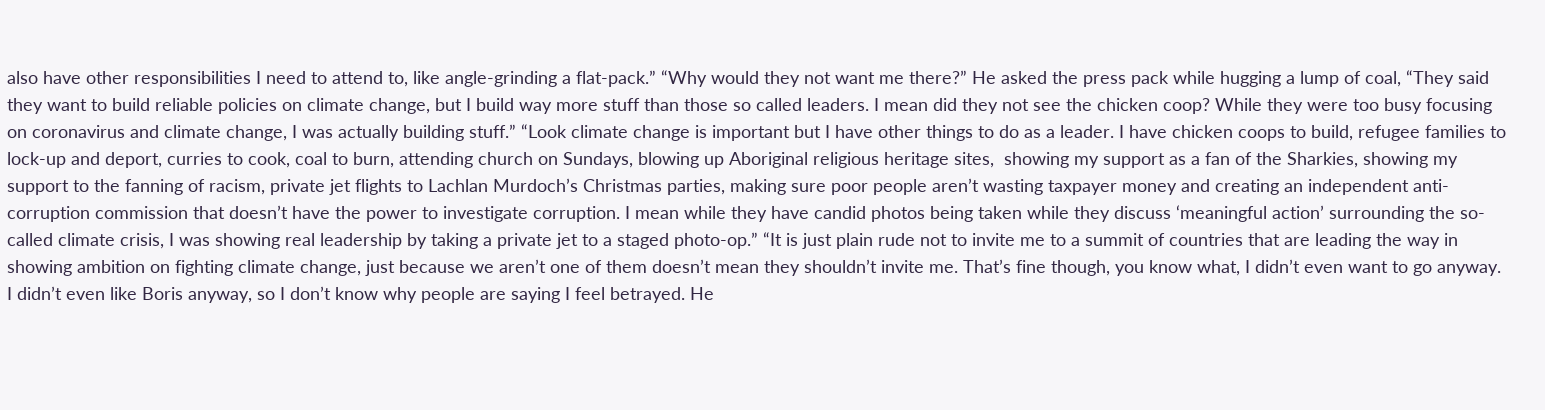also have other responsibilities I need to attend to, like angle-grinding a flat-pack.” “Why would they not want me there?” He asked the press pack while hugging a lump of coal, “They said they want to build reliable policies on climate change, but I build way more stuff than those so called leaders. I mean did they not see the chicken coop? While they were too busy focusing on coronavirus and climate change, I was actually building stuff.” “Look climate change is important but I have other things to do as a leader. I have chicken coops to build, refugee families to lock-up and deport, curries to cook, coal to burn, attending church on Sundays, blowing up Aboriginal religious heritage sites,  showing my support as a fan of the Sharkies, showing my support to the fanning of racism, private jet flights to Lachlan Murdoch’s Christmas parties, making sure poor people aren’t wasting taxpayer money and creating an independent anti-corruption commission that doesn’t have the power to investigate corruption. I mean while they have candid photos being taken while they discuss ‘meaningful action’ surrounding the so-called climate crisis, I was showing real leadership by taking a private jet to a staged photo-op.” “It is just plain rude not to invite me to a summit of countries that are leading the way in showing ambition on fighting climate change, just because we aren’t one of them doesn’t mean they shouldn’t invite me. That’s fine though, you know what, I didn’t even want to go anyway. I didn’t even like Boris anyway, so I don’t know why people are saying I feel betrayed. He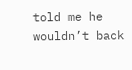told me he wouldn’t back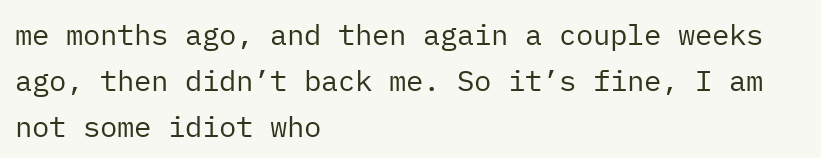me months ago, and then again a couple weeks ago, then didn’t back me. So it’s fine, I am not some idiot who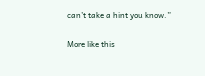can’t take a hint you know.”

More like this